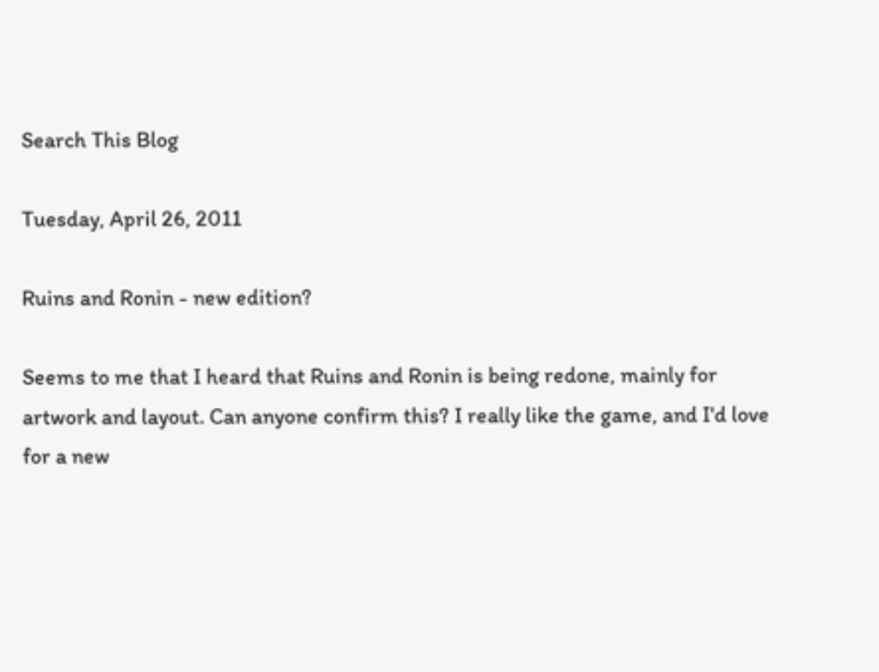Search This Blog

Tuesday, April 26, 2011

Ruins and Ronin - new edition?

Seems to me that I heard that Ruins and Ronin is being redone, mainly for artwork and layout. Can anyone confirm this? I really like the game, and I'd love for a new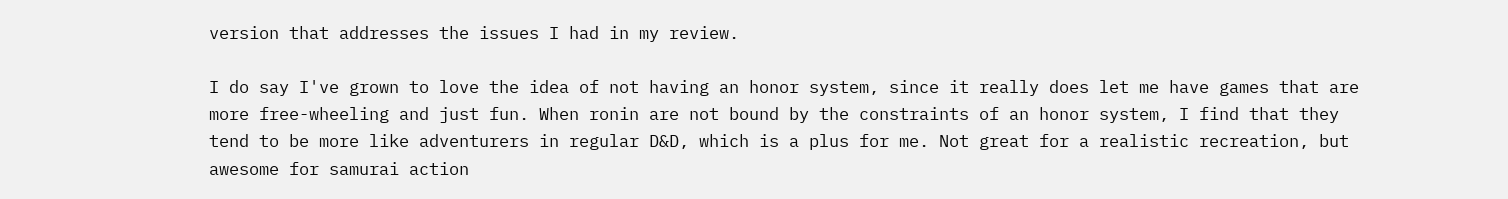version that addresses the issues I had in my review.

I do say I've grown to love the idea of not having an honor system, since it really does let me have games that are more free-wheeling and just fun. When ronin are not bound by the constraints of an honor system, I find that they tend to be more like adventurers in regular D&D, which is a plus for me. Not great for a realistic recreation, but awesome for samurai action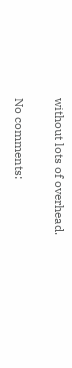without lots of overhead.

No comments: